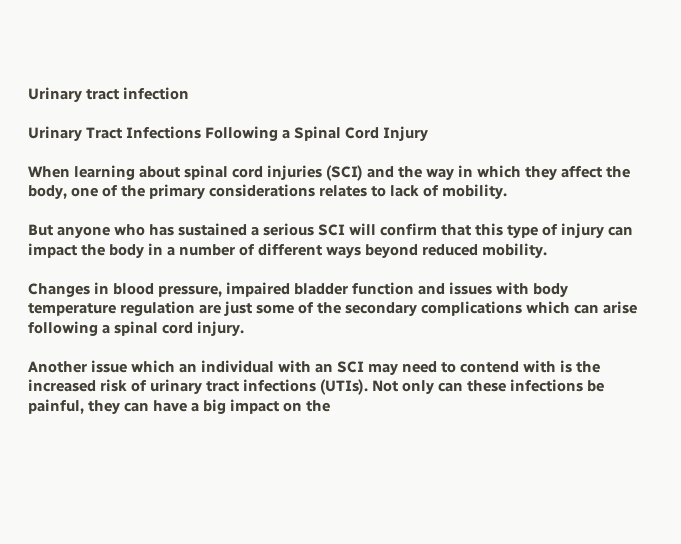Urinary tract infection

Urinary Tract Infections Following a Spinal Cord Injury

When learning about spinal cord injuries (SCI) and the way in which they affect the body, one of the primary considerations relates to lack of mobility.

But anyone who has sustained a serious SCI will confirm that this type of injury can impact the body in a number of different ways beyond reduced mobility.

Changes in blood pressure, impaired bladder function and issues with body temperature regulation are just some of the secondary complications which can arise following a spinal cord injury.

Another issue which an individual with an SCI may need to contend with is the increased risk of urinary tract infections (UTIs). Not only can these infections be painful, they can have a big impact on the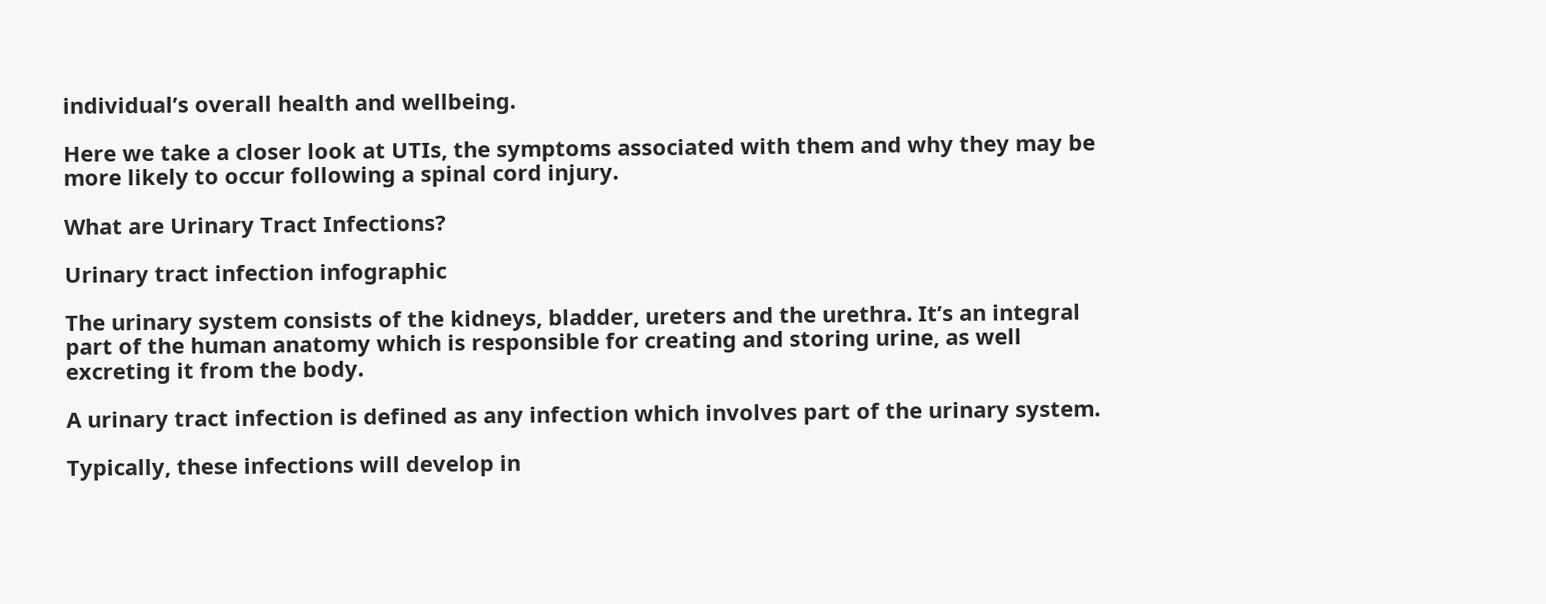individual’s overall health and wellbeing.

Here we take a closer look at UTIs, the symptoms associated with them and why they may be more likely to occur following a spinal cord injury.

What are Urinary Tract Infections?

Urinary tract infection infographic

The urinary system consists of the kidneys, bladder, ureters and the urethra. It’s an integral part of the human anatomy which is responsible for creating and storing urine, as well excreting it from the body.

A urinary tract infection is defined as any infection which involves part of the urinary system.

Typically, these infections will develop in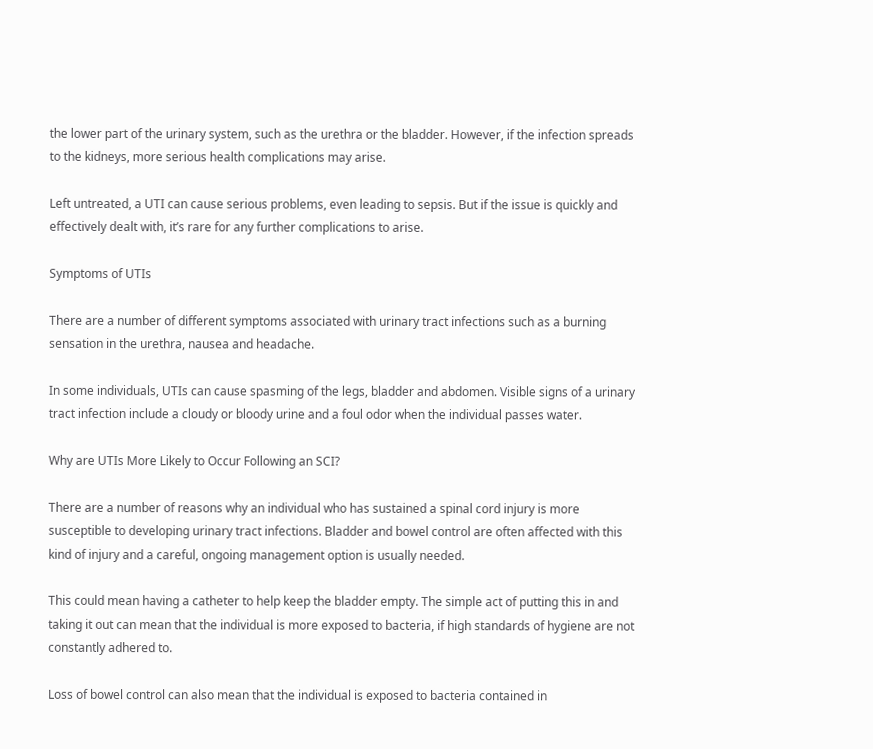the lower part of the urinary system, such as the urethra or the bladder. However, if the infection spreads to the kidneys, more serious health complications may arise.

Left untreated, a UTI can cause serious problems, even leading to sepsis. But if the issue is quickly and effectively dealt with, it’s rare for any further complications to arise.

Symptoms of UTIs

There are a number of different symptoms associated with urinary tract infections such as a burning sensation in the urethra, nausea and headache.

In some individuals, UTIs can cause spasming of the legs, bladder and abdomen. Visible signs of a urinary tract infection include a cloudy or bloody urine and a foul odor when the individual passes water.

Why are UTIs More Likely to Occur Following an SCI?

There are a number of reasons why an individual who has sustained a spinal cord injury is more susceptible to developing urinary tract infections. Bladder and bowel control are often affected with this kind of injury and a careful, ongoing management option is usually needed.

This could mean having a catheter to help keep the bladder empty. The simple act of putting this in and taking it out can mean that the individual is more exposed to bacteria, if high standards of hygiene are not constantly adhered to.

Loss of bowel control can also mean that the individual is exposed to bacteria contained in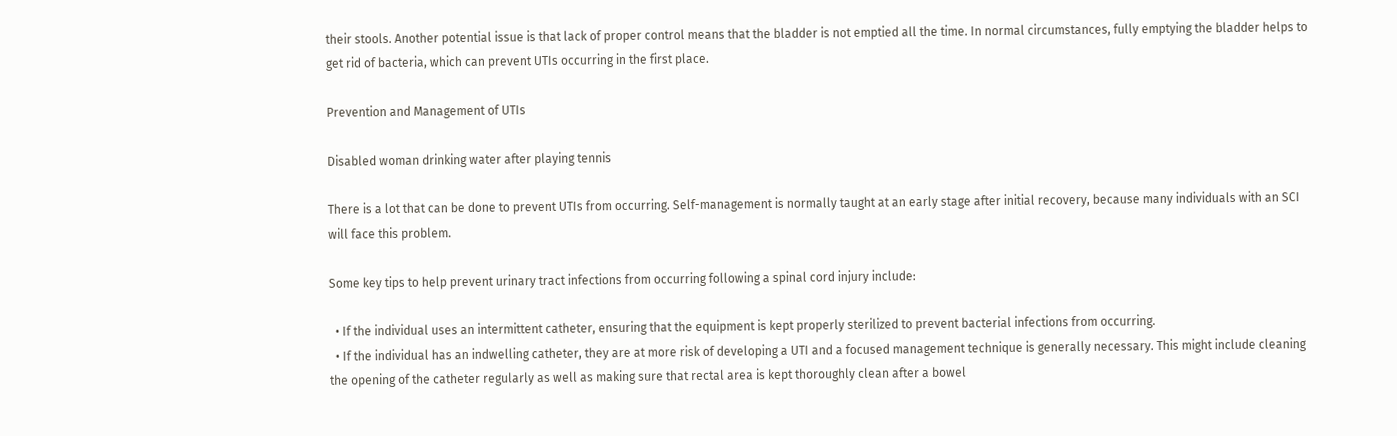their stools. Another potential issue is that lack of proper control means that the bladder is not emptied all the time. In normal circumstances, fully emptying the bladder helps to get rid of bacteria, which can prevent UTIs occurring in the first place.

Prevention and Management of UTIs

Disabled woman drinking water after playing tennis

There is a lot that can be done to prevent UTIs from occurring. Self-management is normally taught at an early stage after initial recovery, because many individuals with an SCI will face this problem.

Some key tips to help prevent urinary tract infections from occurring following a spinal cord injury include:

  • If the individual uses an intermittent catheter, ensuring that the equipment is kept properly sterilized to prevent bacterial infections from occurring.
  • If the individual has an indwelling catheter, they are at more risk of developing a UTI and a focused management technique is generally necessary. This might include cleaning the opening of the catheter regularly as well as making sure that rectal area is kept thoroughly clean after a bowel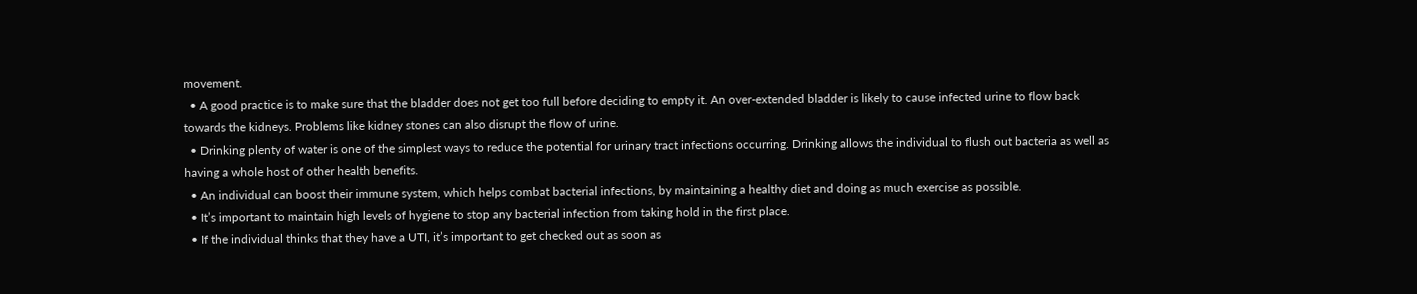movement.
  • A good practice is to make sure that the bladder does not get too full before deciding to empty it. An over-extended bladder is likely to cause infected urine to flow back towards the kidneys. Problems like kidney stones can also disrupt the flow of urine.
  • Drinking plenty of water is one of the simplest ways to reduce the potential for urinary tract infections occurring. Drinking allows the individual to flush out bacteria as well as having a whole host of other health benefits.
  • An individual can boost their immune system, which helps combat bacterial infections, by maintaining a healthy diet and doing as much exercise as possible.
  • It’s important to maintain high levels of hygiene to stop any bacterial infection from taking hold in the first place.
  • If the individual thinks that they have a UTI, it’s important to get checked out as soon as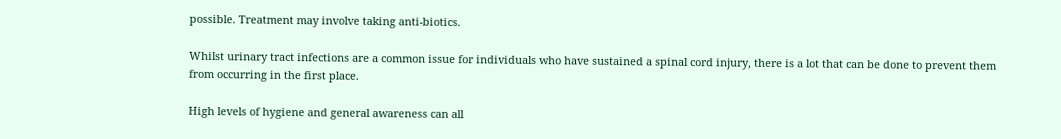possible. Treatment may involve taking anti-biotics.

Whilst urinary tract infections are a common issue for individuals who have sustained a spinal cord injury, there is a lot that can be done to prevent them from occurring in the first place.

High levels of hygiene and general awareness can all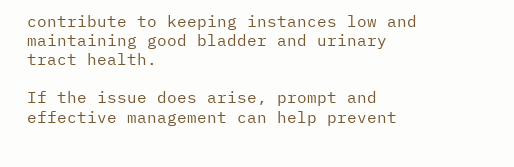contribute to keeping instances low and maintaining good bladder and urinary tract health.

If the issue does arise, prompt and effective management can help prevent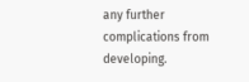any further complications from developing.